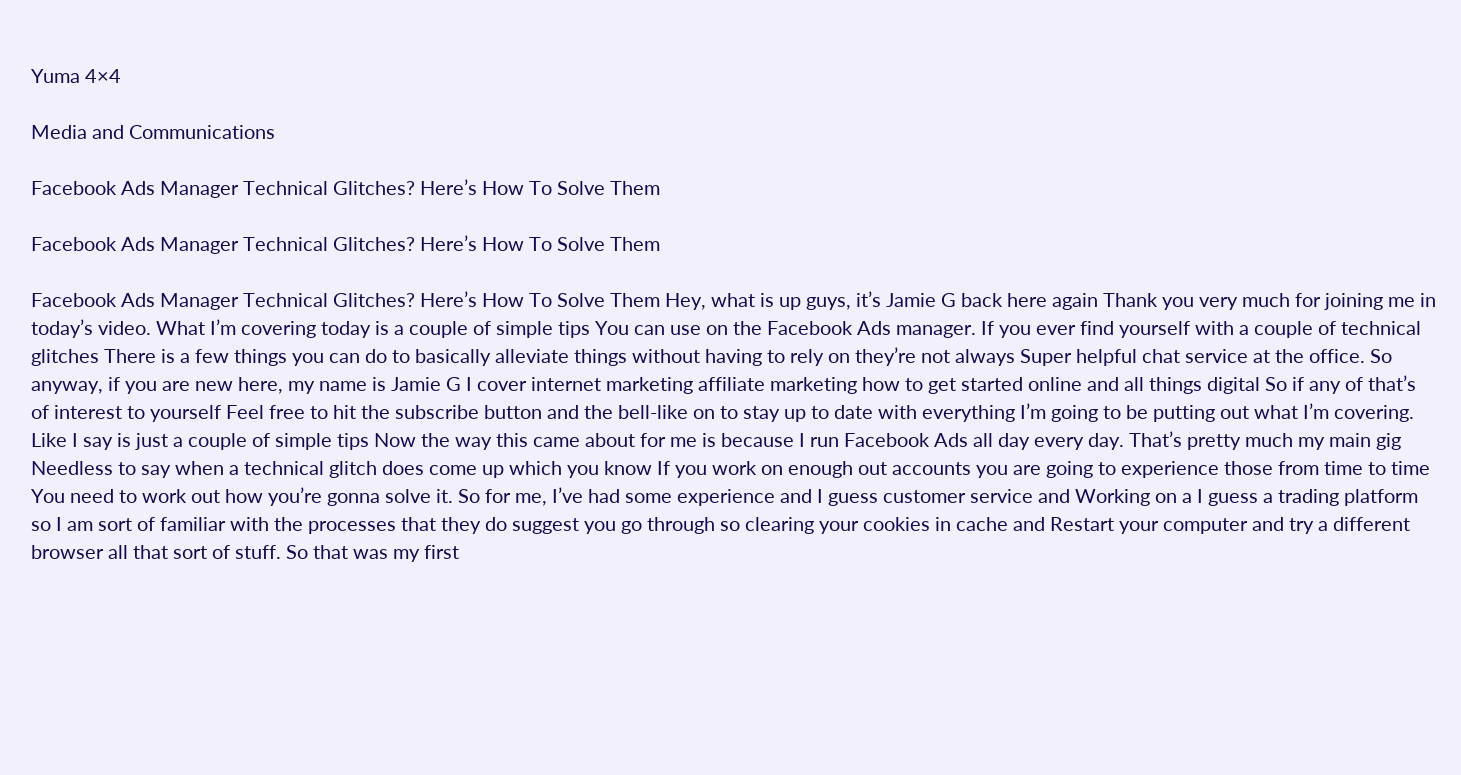Yuma 4×4

Media and Communications

Facebook Ads Manager Technical Glitches? Here’s How To Solve Them

Facebook Ads Manager Technical Glitches? Here’s How To Solve Them

Facebook Ads Manager Technical Glitches? Here’s How To Solve Them Hey, what is up guys, it’s Jamie G back here again Thank you very much for joining me in today’s video. What I’m covering today is a couple of simple tips You can use on the Facebook Ads manager. If you ever find yourself with a couple of technical glitches There is a few things you can do to basically alleviate things without having to rely on they’re not always Super helpful chat service at the office. So anyway, if you are new here, my name is Jamie G I cover internet marketing affiliate marketing how to get started online and all things digital So if any of that’s of interest to yourself Feel free to hit the subscribe button and the bell-like on to stay up to date with everything I’m going to be putting out what I’m covering. Like I say is just a couple of simple tips Now the way this came about for me is because I run Facebook Ads all day every day. That’s pretty much my main gig Needless to say when a technical glitch does come up which you know If you work on enough out accounts you are going to experience those from time to time You need to work out how you’re gonna solve it. So for me, I’ve had some experience and I guess customer service and Working on a I guess a trading platform so I am sort of familiar with the processes that they do suggest you go through so clearing your cookies in cache and Restart your computer and try a different browser all that sort of stuff. So that was my first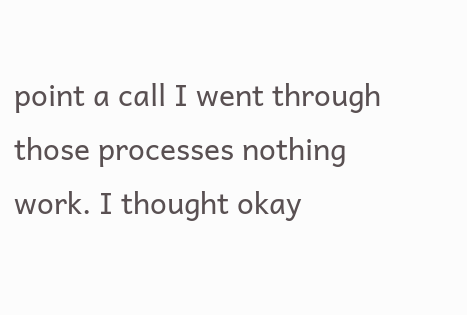point a call I went through those processes nothing work. I thought okay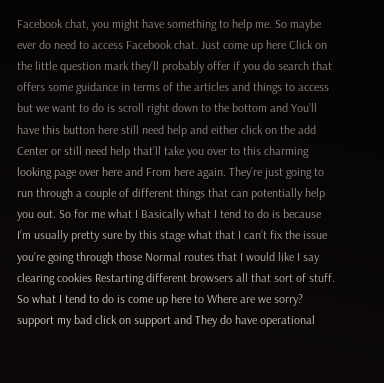Facebook chat, you might have something to help me. So maybe ever do need to access Facebook chat. Just come up here Click on the little question mark they’ll probably offer if you do search that offers some guidance in terms of the articles and things to access but we want to do is scroll right down to the bottom and You’ll have this button here still need help and either click on the add Center or still need help that’ll take you over to this charming looking page over here and From here again. They’re just going to run through a couple of different things that can potentially help you out. So for me what I Basically what I tend to do is because I’m usually pretty sure by this stage what that I can’t fix the issue you’re going through those Normal routes that I would like I say clearing cookies Restarting different browsers all that sort of stuff. So what I tend to do is come up here to Where are we sorry? support my bad click on support and They do have operational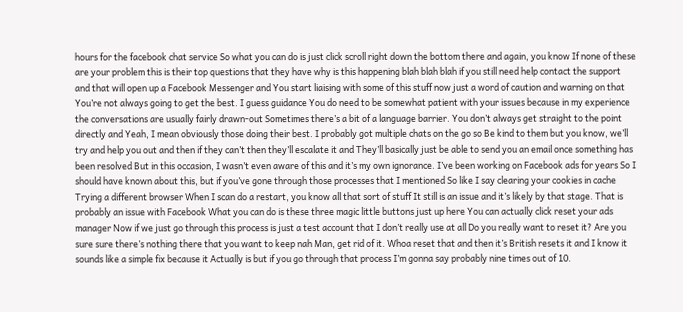hours for the facebook chat service So what you can do is just click scroll right down the bottom there and again, you know If none of these are your problem this is their top questions that they have why is this happening blah blah blah if you still need help contact the support and that will open up a Facebook Messenger and You start liaising with some of this stuff now just a word of caution and warning on that You’re not always going to get the best. I guess guidance You do need to be somewhat patient with your issues because in my experience the conversations are usually fairly drawn-out Sometimes there’s a bit of a language barrier. You don’t always get straight to the point directly and Yeah, I mean obviously those doing their best. I probably got multiple chats on the go so Be kind to them but you know, we’ll try and help you out and then if they can’t then they’ll escalate it and They’ll basically just be able to send you an email once something has been resolved But in this occasion, I wasn’t even aware of this and it’s my own ignorance. I’ve been working on Facebook ads for years So I should have known about this, but if you’ve gone through those processes that I mentioned So like I say clearing your cookies in cache Trying a different browser When I scan do a restart, you know all that sort of stuff It still is an issue and it’s likely by that stage. That is probably an issue with Facebook What you can do is these three magic little buttons just up here You can actually click reset your ads manager Now if we just go through this process is just a test account that I don’t really use at all Do you really want to reset it? Are you sure sure there’s nothing there that you want to keep nah Man, get rid of it. Whoa reset that and then it’s British resets it and I know it sounds like a simple fix because it Actually is but if you go through that process I’m gonna say probably nine times out of 10.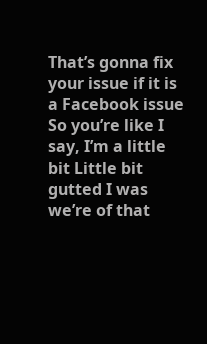That’s gonna fix your issue if it is a Facebook issue So you’re like I say, I’m a little bit Little bit gutted I was we’re of that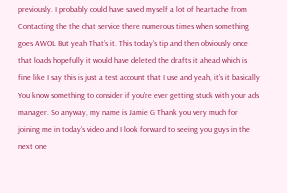previously. I probably could have saved myself a lot of heartache from Contacting the the chat service there numerous times when something goes AWOL But yeah That’s it. This today’s tip and then obviously once that loads hopefully it would have deleted the drafts it ahead which is fine like I say this is just a test account that I use and yeah, it’s it basically You know something to consider if you’re ever getting stuck with your ads manager. So anyway, my name is Jamie G Thank you very much for joining me in today’s video and I look forward to seeing you guys in the next one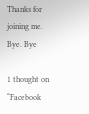Thanks for joining me. Bye. Bye

1 thought on “Facebook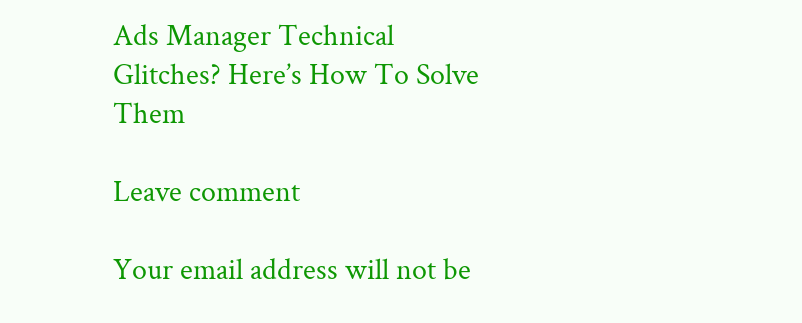Ads Manager Technical Glitches? Here’s How To Solve Them

Leave comment

Your email address will not be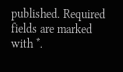published. Required fields are marked with *.